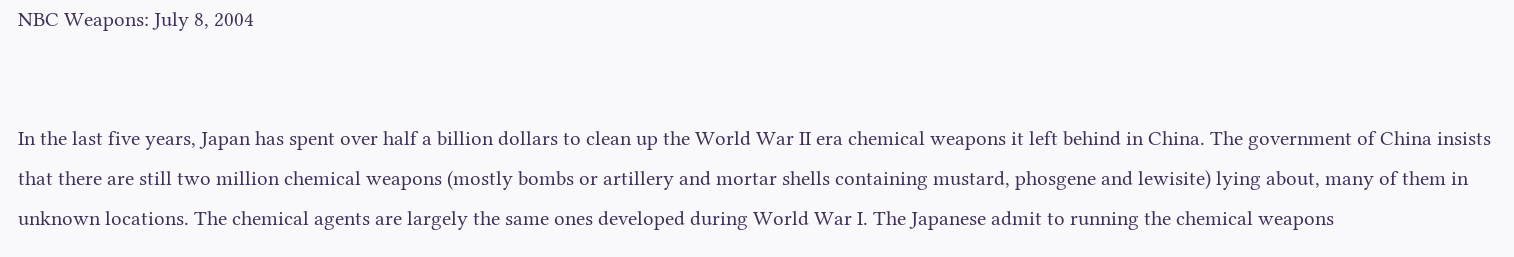NBC Weapons: July 8, 2004


In the last five years, Japan has spent over half a billion dollars to clean up the World War II era chemical weapons it left behind in China. The government of China insists that there are still two million chemical weapons (mostly bombs or artillery and mortar shells containing mustard, phosgene and lewisite) lying about, many of them in unknown locations. The chemical agents are largely the same ones developed during World War I. The Japanese admit to running the chemical weapons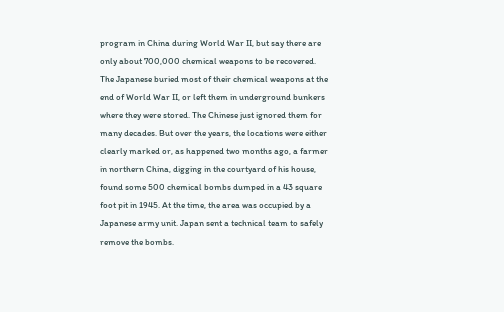program in China during World War II, but say there are only about 700,000 chemical weapons to be recovered. The Japanese buried most of their chemical weapons at the end of World War II, or left them in underground bunkers where they were stored. The Chinese just ignored them for many decades. But over the years, the locations were either clearly marked or, as happened two months ago, a farmer in northern China, digging in the courtyard of his house, found some 500 chemical bombs dumped in a 43 square foot pit in 1945. At the time, the area was occupied by a Japanese army unit. Japan sent a technical team to safely remove the bombs.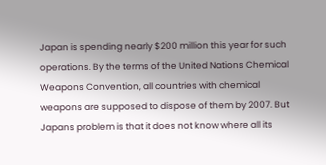Japan is spending nearly $200 million this year for such operations. By the terms of the United Nations Chemical Weapons Convention, all countries with chemical weapons are supposed to dispose of them by 2007. But Japans problem is that it does not know where all its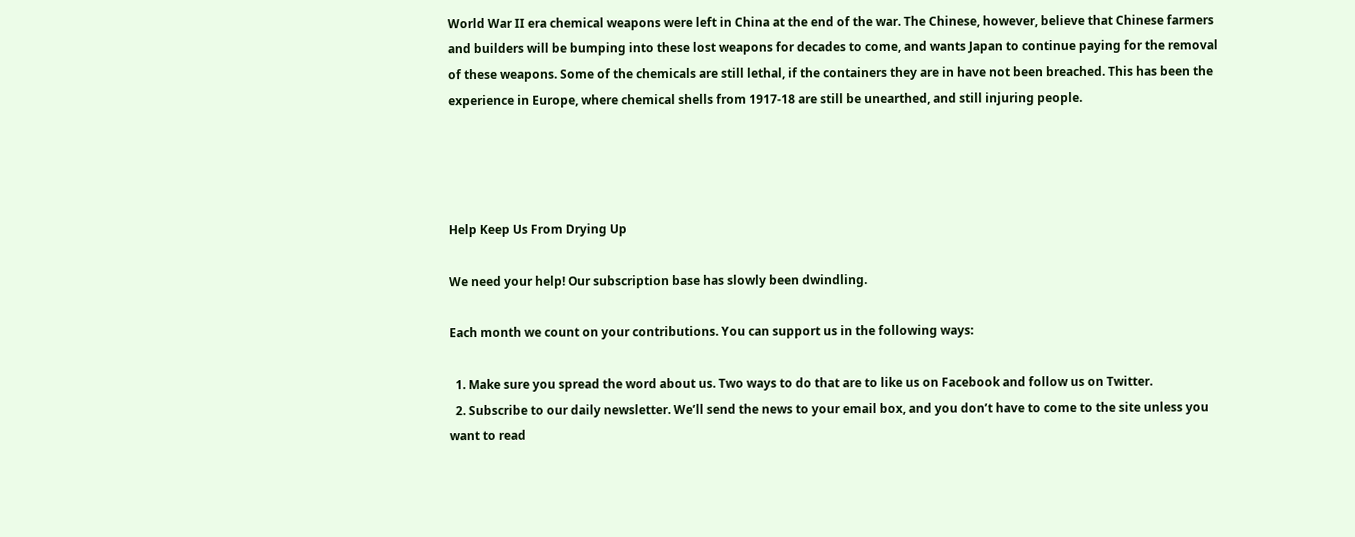World War II era chemical weapons were left in China at the end of the war. The Chinese, however, believe that Chinese farmers and builders will be bumping into these lost weapons for decades to come, and wants Japan to continue paying for the removal of these weapons. Some of the chemicals are still lethal, if the containers they are in have not been breached. This has been the experience in Europe, where chemical shells from 1917-18 are still be unearthed, and still injuring people.




Help Keep Us From Drying Up

We need your help! Our subscription base has slowly been dwindling.

Each month we count on your contributions. You can support us in the following ways:

  1. Make sure you spread the word about us. Two ways to do that are to like us on Facebook and follow us on Twitter.
  2. Subscribe to our daily newsletter. We’ll send the news to your email box, and you don’t have to come to the site unless you want to read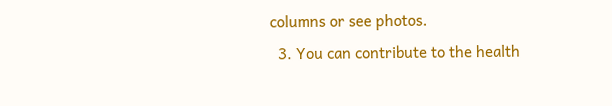columns or see photos.
  3. You can contribute to the health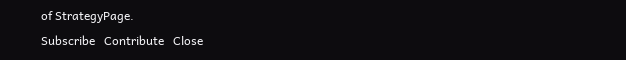of StrategyPage.
Subscribe   Contribute   Close